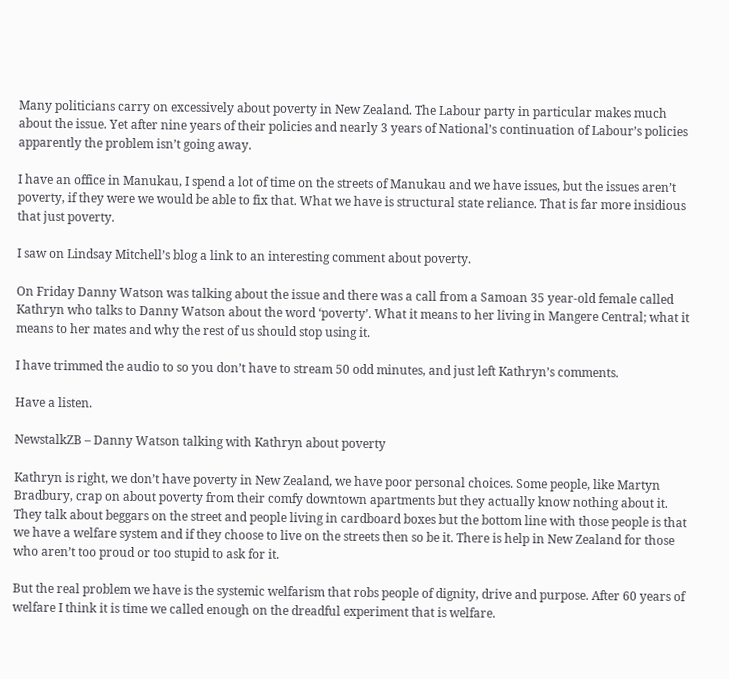Many politicians carry on excessively about poverty in New Zealand. The Labour party in particular makes much about the issue. Yet after nine years of their policies and nearly 3 years of National’s continuation of Labour’s policies apparently the problem isn’t going away.

I have an office in Manukau, I spend a lot of time on the streets of Manukau and we have issues, but the issues aren’t poverty, if they were we would be able to fix that. What we have is structural state reliance. That is far more insidious that just poverty.

I saw on Lindsay Mitchell’s blog a link to an interesting comment about poverty.

On Friday Danny Watson was talking about the issue and there was a call from a Samoan 35 year-old female called Kathryn who talks to Danny Watson about the word ‘poverty’. What it means to her living in Mangere Central; what it means to her mates and why the rest of us should stop using it.

I have trimmed the audio to so you don’t have to stream 50 odd minutes, and just left Kathryn’s comments.

Have a listen.

NewstalkZB – Danny Watson talking with Kathryn about poverty

Kathryn is right, we don’t have poverty in New Zealand, we have poor personal choices. Some people, like Martyn Bradbury, crap on about poverty from their comfy downtown apartments but they actually know nothing about it. They talk about beggars on the street and people living in cardboard boxes but the bottom line with those people is that we have a welfare system and if they choose to live on the streets then so be it. There is help in New Zealand for those who aren’t too proud or too stupid to ask for it.

But the real problem we have is the systemic welfarism that robs people of dignity, drive and purpose. After 60 years of welfare I think it is time we called enough on the dreadful experiment that is welfare.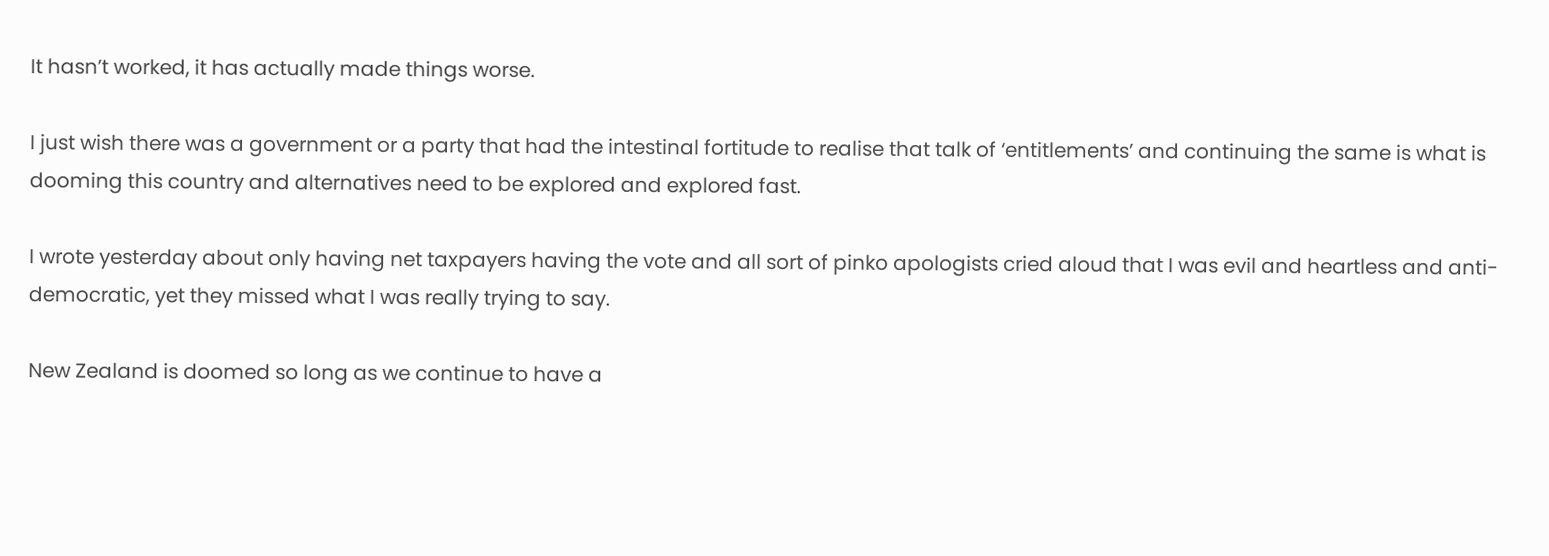It hasn’t worked, it has actually made things worse.

I just wish there was a government or a party that had the intestinal fortitude to realise that talk of ‘entitlements’ and continuing the same is what is dooming this country and alternatives need to be explored and explored fast.

I wrote yesterday about only having net taxpayers having the vote and all sort of pinko apologists cried aloud that I was evil and heartless and anti-democratic, yet they missed what I was really trying to say.

New Zealand is doomed so long as we continue to have a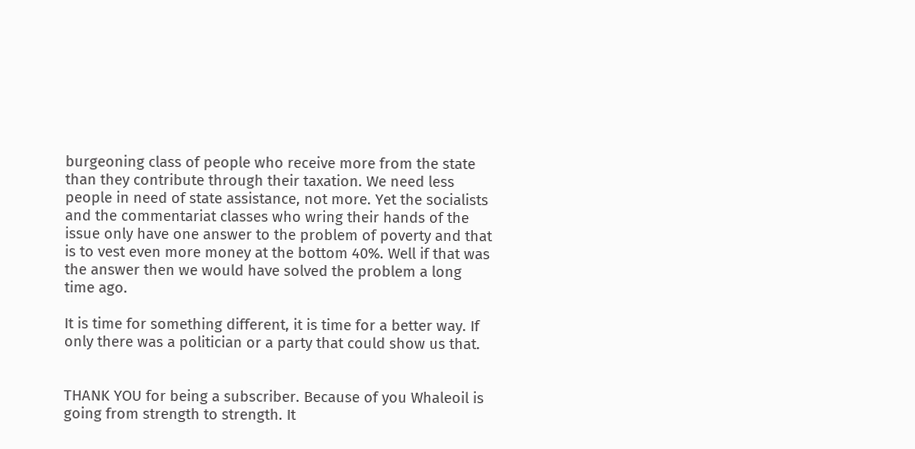burgeoning class of people who receive more from the state than they contribute through their taxation. We need less people in need of state assistance, not more. Yet the socialists and the commentariat classes who wring their hands of the issue only have one answer to the problem of poverty and that is to vest even more money at the bottom 40%. Well if that was the answer then we would have solved the problem a long time ago.

It is time for something different, it is time for a better way. If only there was a politician or a party that could show us that.


THANK YOU for being a subscriber. Because of you Whaleoil is going from strength to strength. It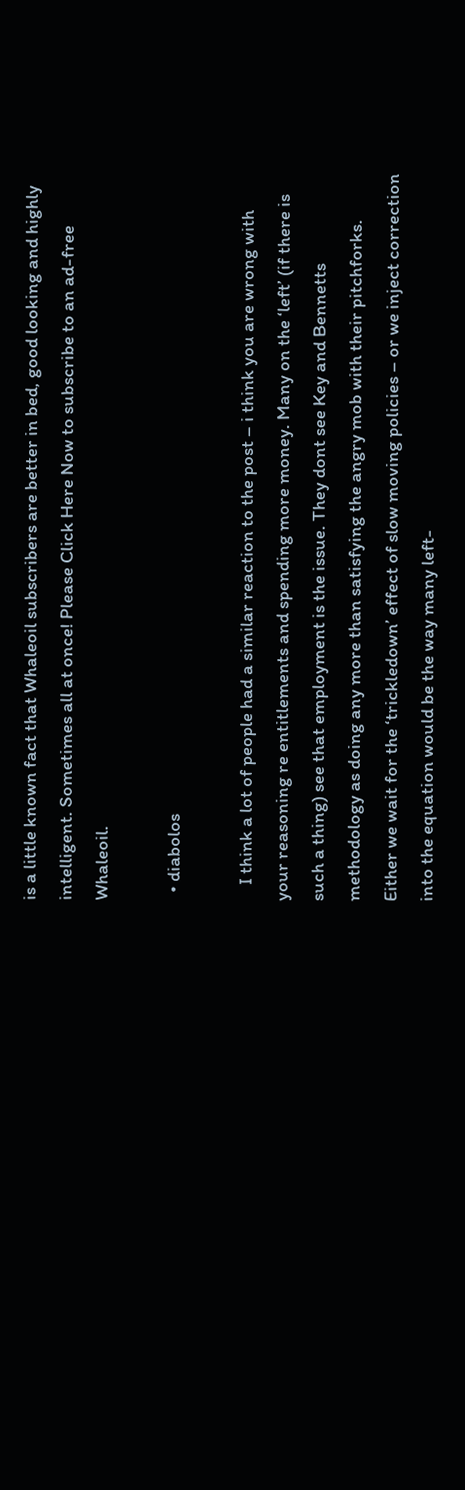is a little known fact that Whaleoil subscribers are better in bed, good looking and highly intelligent. Sometimes all at once! Please Click Here Now to subscribe to an ad-free Whaleoil.

  • diabolos

    I think a lot of people had a similar reaction to the post – i think you are wrong with your reasoning re entitlements and spending more money. Many on the ‘left’ (if there is such a thing) see that employment is the issue. They dont see Key and Bennetts methodology as doing any more than satisfying the angry mob with their pitchforks. Either we wait for the ‘trickledown’ effect of slow moving policies – or we inject correction into the equation would be the way many left-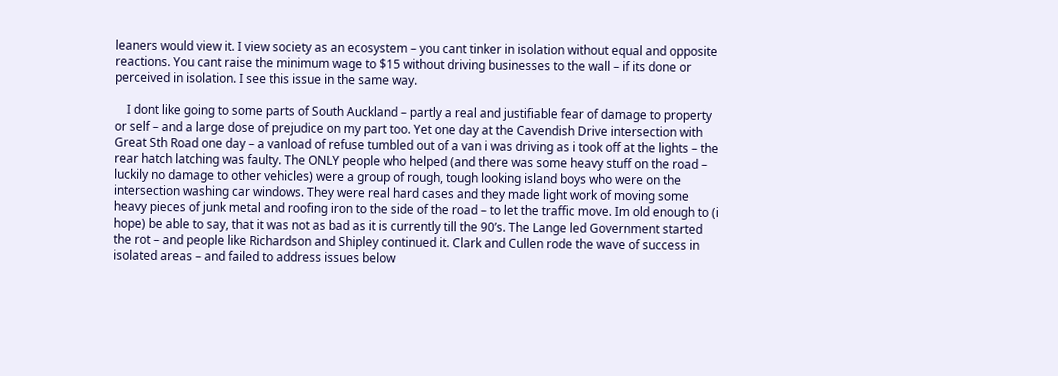leaners would view it. I view society as an ecosystem – you cant tinker in isolation without equal and opposite reactions. You cant raise the minimum wage to $15 without driving businesses to the wall – if its done or perceived in isolation. I see this issue in the same way.

    I dont like going to some parts of South Auckland – partly a real and justifiable fear of damage to property or self – and a large dose of prejudice on my part too. Yet one day at the Cavendish Drive intersection with Great Sth Road one day – a vanload of refuse tumbled out of a van i was driving as i took off at the lights – the rear hatch latching was faulty. The ONLY people who helped (and there was some heavy stuff on the road – luckily no damage to other vehicles) were a group of rough, tough looking island boys who were on the intersection washing car windows. They were real hard cases and they made light work of moving some heavy pieces of junk metal and roofing iron to the side of the road – to let the traffic move. Im old enough to (i hope) be able to say, that it was not as bad as it is currently till the 90’s. The Lange led Government started the rot – and people like Richardson and Shipley continued it. Clark and Cullen rode the wave of success in isolated areas – and failed to address issues below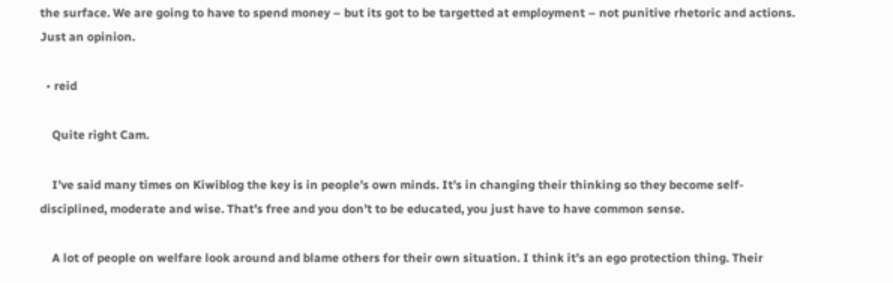the surface. We are going to have to spend money – but its got to be targetted at employment – not punitive rhetoric and actions. Just an opinion.

  • reid

    Quite right Cam.

    I’ve said many times on Kiwiblog the key is in people’s own minds. It’s in changing their thinking so they become self-disciplined, moderate and wise. That’s free and you don’t to be educated, you just have to have common sense.

    A lot of people on welfare look around and blame others for their own situation. I think it’s an ego protection thing. Their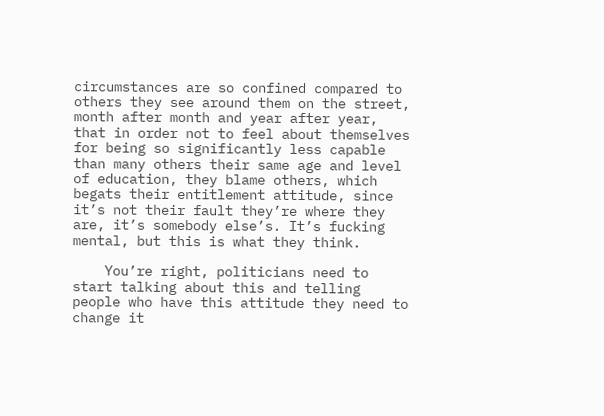circumstances are so confined compared to others they see around them on the street, month after month and year after year, that in order not to feel about themselves for being so significantly less capable than many others their same age and level of education, they blame others, which begats their entitlement attitude, since it’s not their fault they’re where they are, it’s somebody else’s. It’s fucking mental, but this is what they think.

    You’re right, politicians need to start talking about this and telling people who have this attitude they need to change it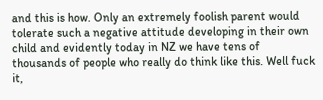and this is how. Only an extremely foolish parent would tolerate such a negative attitude developing in their own child and evidently today in NZ we have tens of thousands of people who really do think like this. Well fuck it,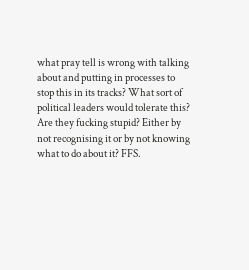what pray tell is wrong with talking about and putting in processes to stop this in its tracks? What sort of political leaders would tolerate this? Are they fucking stupid? Either by not recognising it or by not knowing what to do about it? FFS.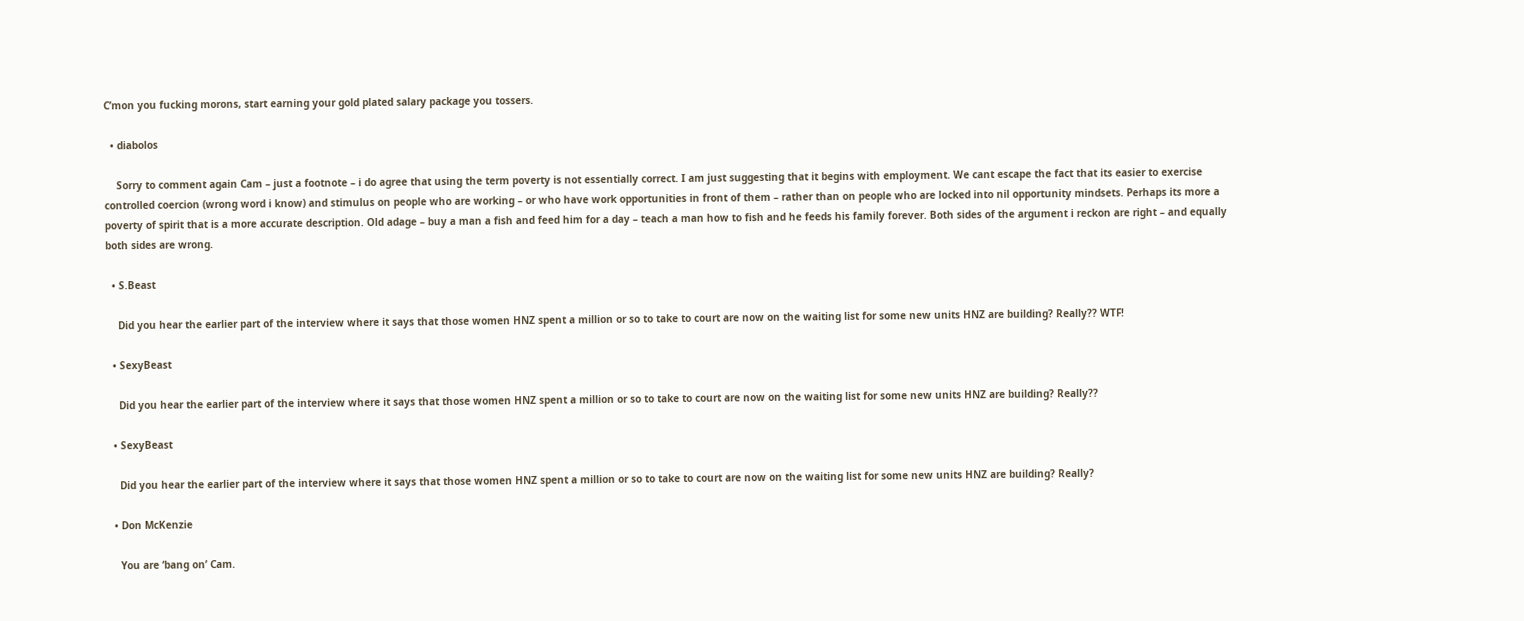C’mon you fucking morons, start earning your gold plated salary package you tossers.

  • diabolos

    Sorry to comment again Cam – just a footnote – i do agree that using the term poverty is not essentially correct. I am just suggesting that it begins with employment. We cant escape the fact that its easier to exercise controlled coercion (wrong word i know) and stimulus on people who are working – or who have work opportunities in front of them – rather than on people who are locked into nil opportunity mindsets. Perhaps its more a poverty of spirit that is a more accurate description. Old adage – buy a man a fish and feed him for a day – teach a man how to fish and he feeds his family forever. Both sides of the argument i reckon are right – and equally both sides are wrong.

  • S.Beast

    Did you hear the earlier part of the interview where it says that those women HNZ spent a million or so to take to court are now on the waiting list for some new units HNZ are building? Really?? WTF!

  • SexyBeast

    Did you hear the earlier part of the interview where it says that those women HNZ spent a million or so to take to court are now on the waiting list for some new units HNZ are building? Really??

  • SexyBeast

    Did you hear the earlier part of the interview where it says that those women HNZ spent a million or so to take to court are now on the waiting list for some new units HNZ are building? Really?

  • Don McKenzie

    You are ‘bang on’ Cam.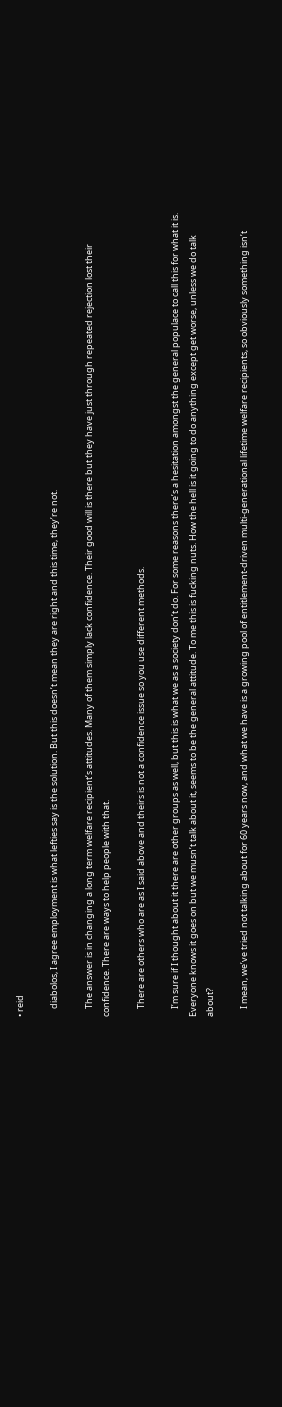• reid

    diabolos, I agree employment is what lefties say is the solution. But this doesn’t mean they are right and this time, they’re not.

    The answer is in changing a long term welfare recipient’s attitudes. Many of them simply lack confidence. Their good will is there but they have just through repeated rejection lost their confidence. There are ways to help people with that.

    There are others who are as I said above and theirs is not a confidence issue so you use different methods.

    I’m sure if I thought about it there are other groups as well, but this is what we as a society don’t do. For some reasons there’s a hesitation amongst the general populace to call this for what it is. Everyone knows it goes on but we musn’t talk about it, seems to be the general attitude. To me this is fucking nuts. How the hell is it going to do anything except get worse, unless we do talk about?

    I mean, we’ve tried not talking about for 60 years now, and what we have is a growing pool of entitlement-driven multi-generational lifetime welfare recipients, so obviously something isn’t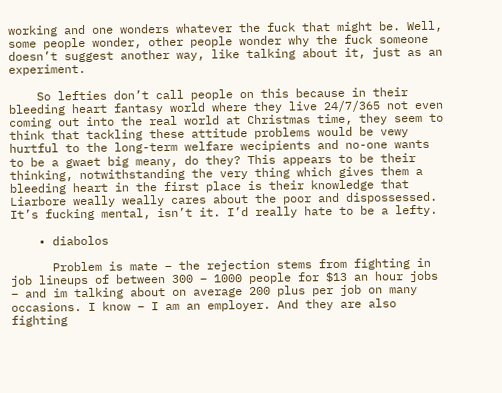working and one wonders whatever the fuck that might be. Well, some people wonder, other people wonder why the fuck someone doesn’t suggest another way, like talking about it, just as an experiment.

    So lefties don’t call people on this because in their bleeding heart fantasy world where they live 24/7/365 not even coming out into the real world at Christmas time, they seem to think that tackling these attitude problems would be vewy hurtful to the long-term welfare wecipients and no-one wants to be a gwaet big meany, do they? This appears to be their thinking, notwithstanding the very thing which gives them a bleeding heart in the first place is their knowledge that Liarbore weally weally cares about the poor and dispossessed. It’s fucking mental, isn’t it. I’d really hate to be a lefty.

    • diabolos

      Problem is mate – the rejection stems from fighting in job lineups of between 300 – 1000 people for $13 an hour jobs – and im talking about on average 200 plus per job on many occasions. I know – I am an employer. And they are also fighting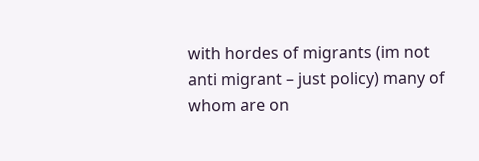with hordes of migrants (im not anti migrant – just policy) many of whom are on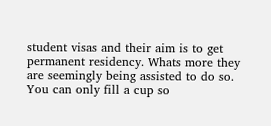student visas and their aim is to get permanent residency. Whats more they are seemingly being assisted to do so. You can only fill a cup so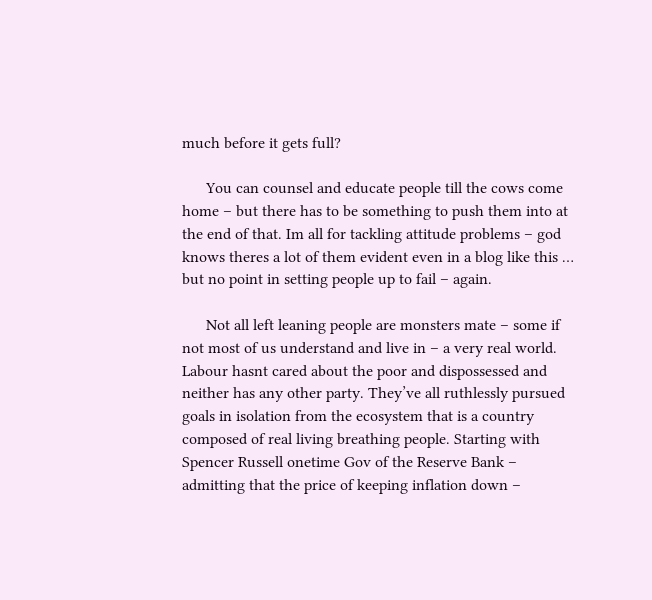much before it gets full?

      You can counsel and educate people till the cows come home – but there has to be something to push them into at the end of that. Im all for tackling attitude problems – god knows theres a lot of them evident even in a blog like this … but no point in setting people up to fail – again.

      Not all left leaning people are monsters mate – some if not most of us understand and live in – a very real world. Labour hasnt cared about the poor and dispossessed and neither has any other party. They’ve all ruthlessly pursued goals in isolation from the ecosystem that is a country composed of real living breathing people. Starting with Spencer Russell onetime Gov of the Reserve Bank – admitting that the price of keeping inflation down –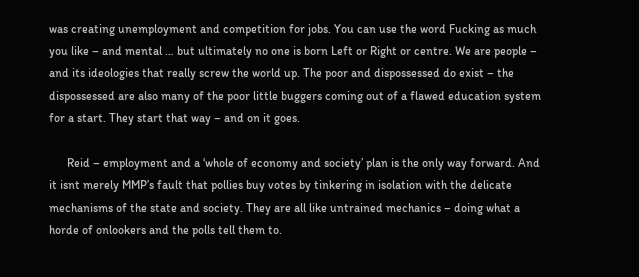was creating unemployment and competition for jobs. You can use the word Fucking as much you like – and mental … but ultimately no one is born Left or Right or centre. We are people – and its ideologies that really screw the world up. The poor and dispossessed do exist – the dispossessed are also many of the poor little buggers coming out of a flawed education system for a start. They start that way – and on it goes.

      Reid – employment and a ‘whole of economy and society’ plan is the only way forward. And it isnt merely MMP’s fault that pollies buy votes by tinkering in isolation with the delicate mechanisms of the state and society. They are all like untrained mechanics – doing what a horde of onlookers and the polls tell them to.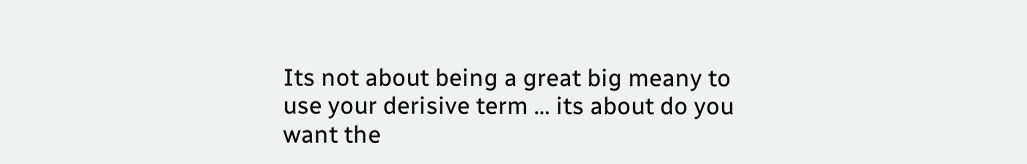Its not about being a great big meany to use your derisive term … its about do you want the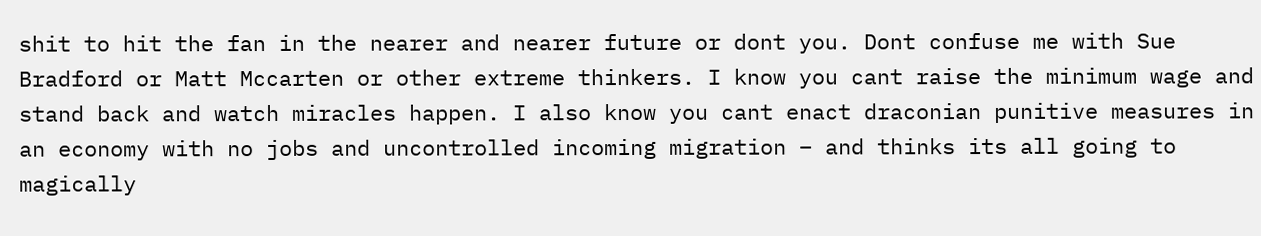shit to hit the fan in the nearer and nearer future or dont you. Dont confuse me with Sue Bradford or Matt Mccarten or other extreme thinkers. I know you cant raise the minimum wage and stand back and watch miracles happen. I also know you cant enact draconian punitive measures in an economy with no jobs and uncontrolled incoming migration – and thinks its all going to magically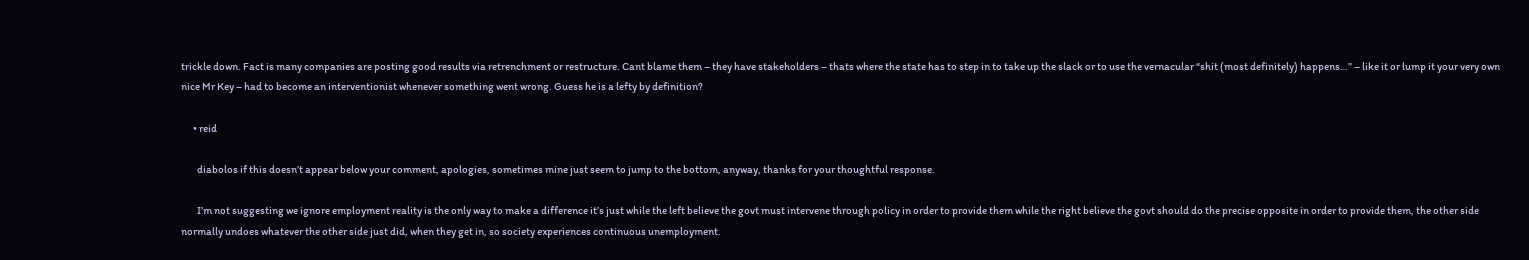trickle down. Fact is many companies are posting good results via retrenchment or restructure. Cant blame them – they have stakeholders – thats where the state has to step in to take up the slack or to use the vernacular “shit (most definitely) happens…” – like it or lump it your very own nice Mr Key – had to become an interventionist whenever something went wrong. Guess he is a lefty by definition?

      • reid

        diabolos if this doesn’t appear below your comment, apologies, sometimes mine just seem to jump to the bottom, anyway, thanks for your thoughtful response.

        I’m not suggesting we ignore employment reality is the only way to make a difference it’s just while the left believe the govt must intervene through policy in order to provide them while the right believe the govt should do the precise opposite in order to provide them, the other side normally undoes whatever the other side just did, when they get in, so society experiences continuous unemployment.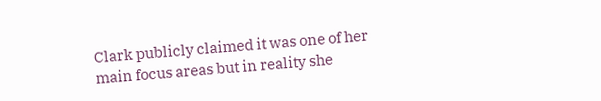Clark publicly claimed it was one of her main focus areas but in reality she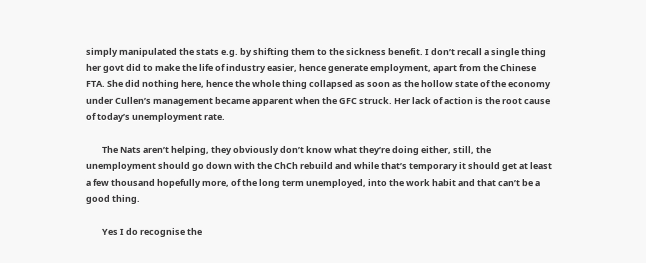simply manipulated the stats e.g. by shifting them to the sickness benefit. I don’t recall a single thing her govt did to make the life of industry easier, hence generate employment, apart from the Chinese FTA. She did nothing here, hence the whole thing collapsed as soon as the hollow state of the economy under Cullen’s management became apparent when the GFC struck. Her lack of action is the root cause of today’s unemployment rate.

        The Nats aren’t helping, they obviously don’t know what they’re doing either, still, the unemployment should go down with the ChCh rebuild and while that’s temporary it should get at least a few thousand hopefully more, of the long term unemployed, into the work habit and that can’t be a good thing.

        Yes I do recognise the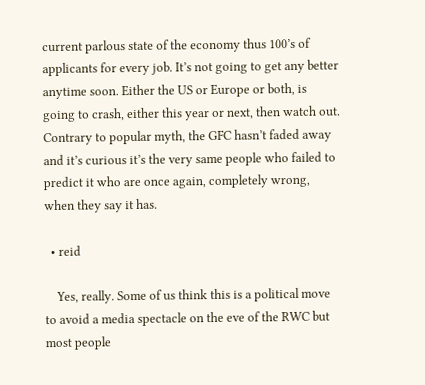current parlous state of the economy thus 100’s of applicants for every job. It’s not going to get any better anytime soon. Either the US or Europe or both, is going to crash, either this year or next, then watch out. Contrary to popular myth, the GFC hasn’t faded away and it’s curious it’s the very same people who failed to predict it who are once again, completely wrong, when they say it has.

  • reid

    Yes, really. Some of us think this is a political move to avoid a media spectacle on the eve of the RWC but most people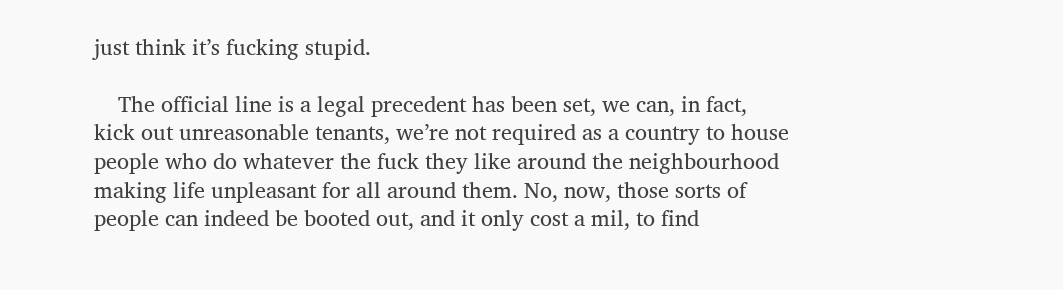just think it’s fucking stupid.

    The official line is a legal precedent has been set, we can, in fact, kick out unreasonable tenants, we’re not required as a country to house people who do whatever the fuck they like around the neighbourhood making life unpleasant for all around them. No, now, those sorts of people can indeed be booted out, and it only cost a mil, to find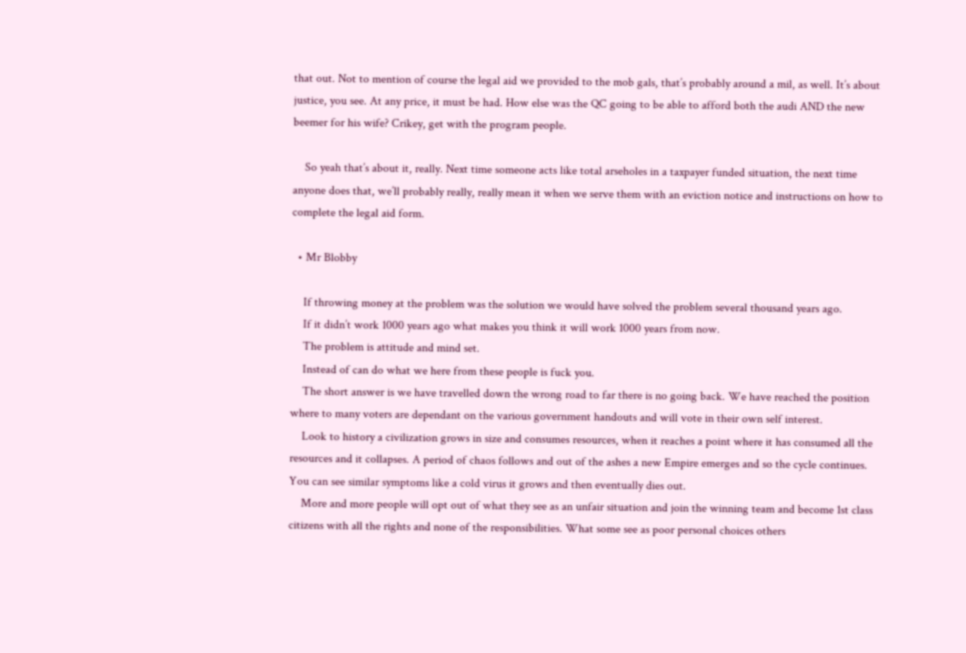that out. Not to mention of course the legal aid we provided to the mob gals, that’s probably around a mil, as well. It’s about justice, you see. At any price, it must be had. How else was the QC going to be able to afford both the audi AND the new beemer for his wife? Crikey, get with the program people.

    So yeah that’s about it, really. Next time someone acts like total arseholes in a taxpayer funded situation, the next time anyone does that, we’ll probably really, really mean it when we serve them with an eviction notice and instructions on how to complete the legal aid form.

  • Mr Blobby

    If throwing money at the problem was the solution we would have solved the problem several thousand years ago.
    If it didn’t work 1000 years ago what makes you think it will work 1000 years from now.
    The problem is attitude and mind set.
    Instead of can do what we here from these people is fuck you.
    The short answer is we have travelled down the wrong road to far there is no going back. We have reached the position where to many voters are dependant on the various government handouts and will vote in their own self interest.
    Look to history a civilization grows in size and consumes resources, when it reaches a point where it has consumed all the resources and it collapses. A period of chaos follows and out of the ashes a new Empire emerges and so the cycle continues. You can see similar symptoms like a cold virus it grows and then eventually dies out.
    More and more people will opt out of what they see as an unfair situation and join the winning team and become 1st class citizens with all the rights and none of the responsibilities. What some see as poor personal choices others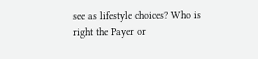see as lifestyle choices? Who is right the Payer or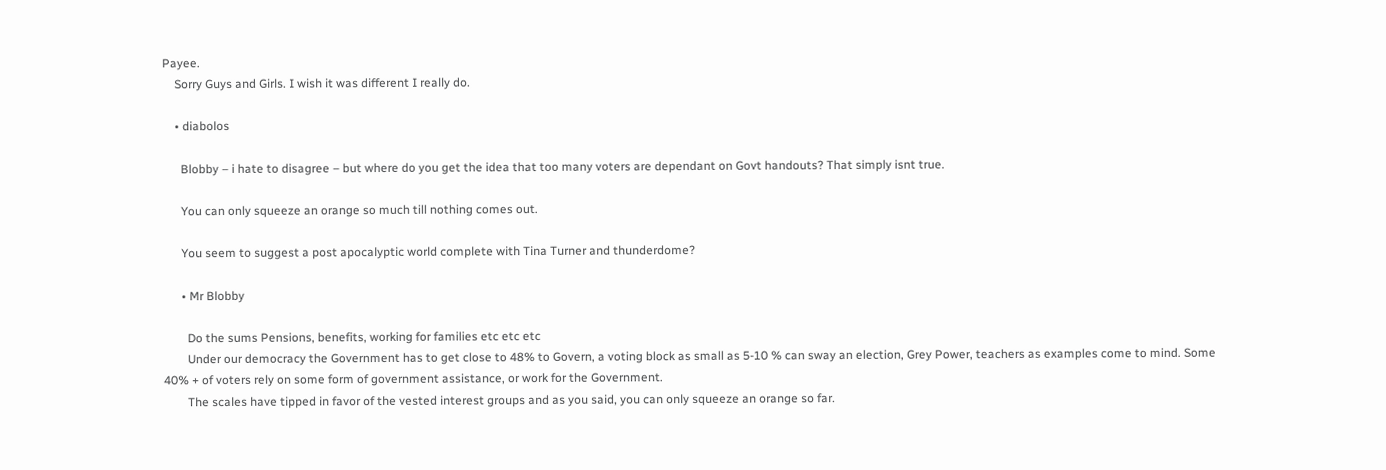Payee.
    Sorry Guys and Girls. I wish it was different I really do.

    • diabolos

      Blobby – i hate to disagree – but where do you get the idea that too many voters are dependant on Govt handouts? That simply isnt true.

      You can only squeeze an orange so much till nothing comes out.

      You seem to suggest a post apocalyptic world complete with Tina Turner and thunderdome?

      • Mr Blobby

        Do the sums Pensions, benefits, working for families etc etc etc
        Under our democracy the Government has to get close to 48% to Govern, a voting block as small as 5-10 % can sway an election, Grey Power, teachers as examples come to mind. Some 40% + of voters rely on some form of government assistance, or work for the Government.
        The scales have tipped in favor of the vested interest groups and as you said, you can only squeeze an orange so far.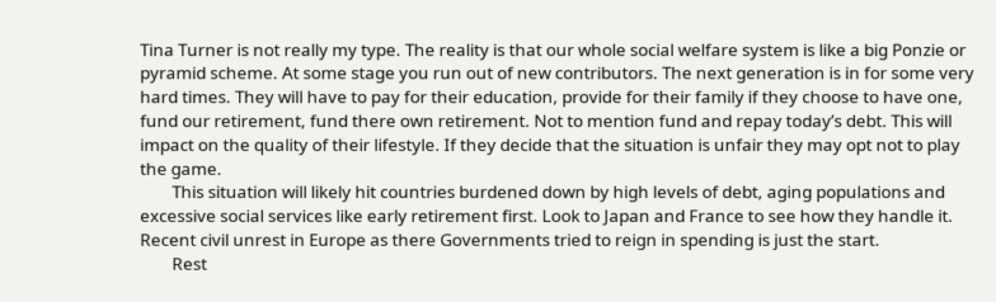Tina Turner is not really my type. The reality is that our whole social welfare system is like a big Ponzie or pyramid scheme. At some stage you run out of new contributors. The next generation is in for some very hard times. They will have to pay for their education, provide for their family if they choose to have one, fund our retirement, fund there own retirement. Not to mention fund and repay today’s debt. This will impact on the quality of their lifestyle. If they decide that the situation is unfair they may opt not to play the game.
        This situation will likely hit countries burdened down by high levels of debt, aging populations and excessive social services like early retirement first. Look to Japan and France to see how they handle it. Recent civil unrest in Europe as there Governments tried to reign in spending is just the start.
        Rest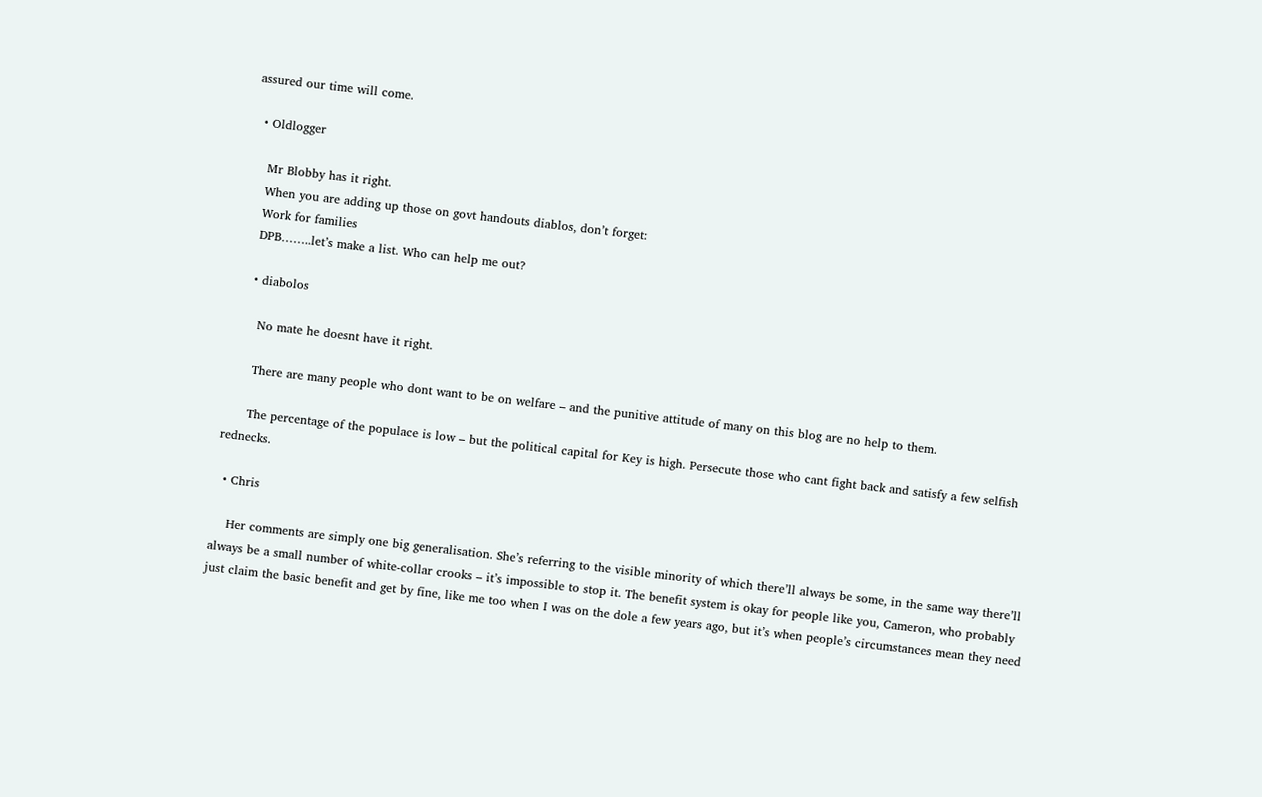assured our time will come.

  • Oldlogger

    Mr Blobby has it right.
    When you are adding up those on govt handouts diablos, don’t forget:
    Work for families
    DPB……..let’s make a list. Who can help me out?

    • diabolos

      No mate he doesnt have it right.

      There are many people who dont want to be on welfare – and the punitive attitude of many on this blog are no help to them.

      The percentage of the populace is low – but the political capital for Key is high. Persecute those who cant fight back and satisfy a few selfish rednecks.

  • Chris

    Her comments are simply one big generalisation. She’s referring to the visible minority of which there’ll always be some, in the same way there’ll always be a small number of white-collar crooks – it’s impossible to stop it. The benefit system is okay for people like you, Cameron, who probably just claim the basic benefit and get by fine, like me too when I was on the dole a few years ago, but it’s when people’s circumstances mean they need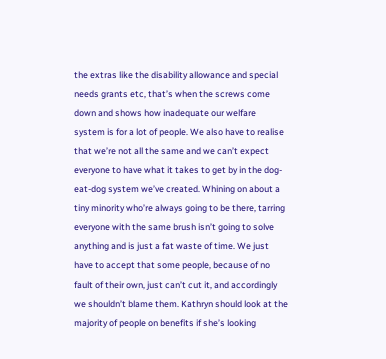the extras like the disability allowance and special needs grants etc, that’s when the screws come down and shows how inadequate our welfare system is for a lot of people. We also have to realise that we’re not all the same and we can’t expect everyone to have what it takes to get by in the dog-eat-dog system we’ve created. Whining on about a tiny minority who’re always going to be there, tarring everyone with the same brush isn’t going to solve anything and is just a fat waste of time. We just have to accept that some people, because of no fault of their own, just can’t cut it, and accordingly we shouldn’t blame them. Kathryn should look at the majority of people on benefits if she’s looking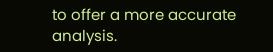to offer a more accurate analysis.